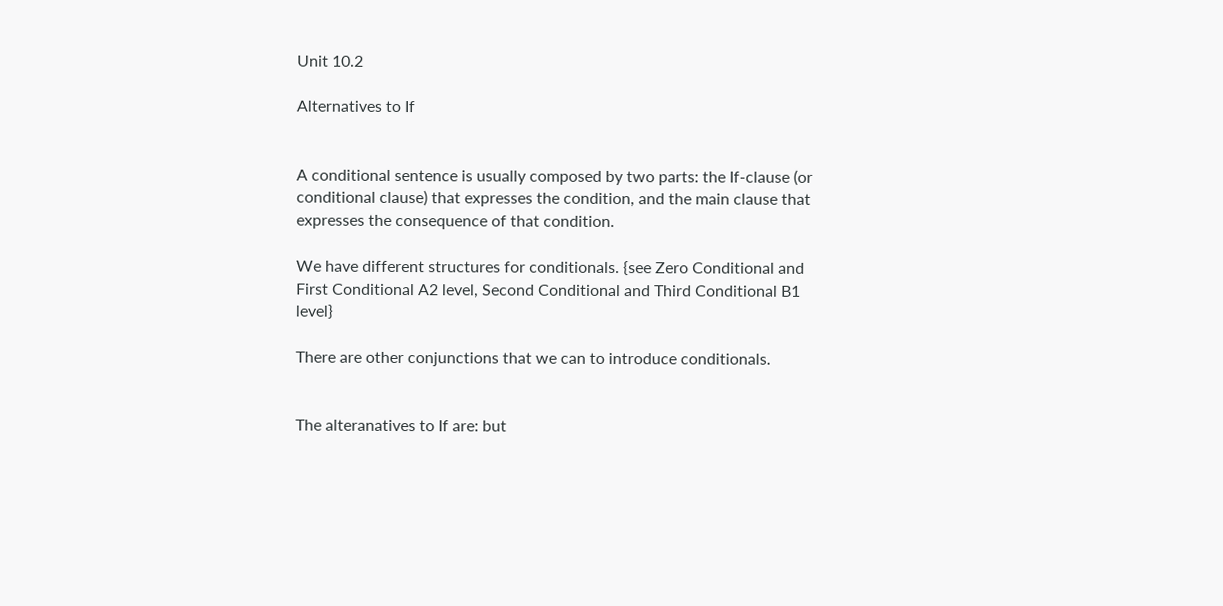Unit 10.2

Alternatives to If


A conditional sentence is usually composed by two parts: the If-clause (or conditional clause) that expresses the condition, and the main clause that expresses the consequence of that condition.

We have different structures for conditionals. {see Zero Conditional and First Conditional A2 level, Second Conditional and Third Conditional B1 level}

There are other conjunctions that we can to introduce conditionals.


The alteranatives to If are: but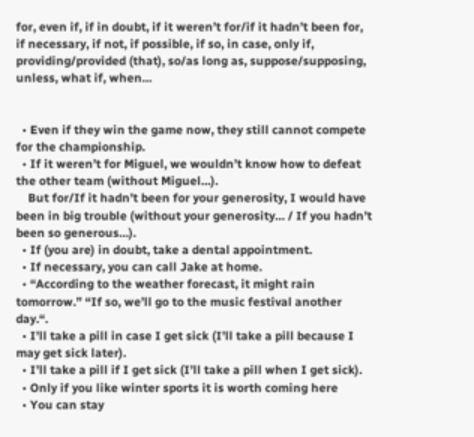for, even if, if in doubt, if it weren’t for/if it hadn’t been for, if necessary, if not, if possible, if so, in case, only if, providing/provided (that), so/as long as, suppose/supposing, unless, what if, when…


  • Even if they win the game now, they still cannot compete for the championship.
  • If it weren’t for Miguel, we wouldn’t know how to defeat the other team (without Miguel…).
    But for/If it hadn’t been for your generosity, I would have been in big trouble (without your generosity… / If you hadn’t been so generous…).
  • If (you are) in doubt, take a dental appointment.
  • If necessary, you can call Jake at home.
  • “According to the weather forecast, it might rain tomorrow.” “If so, we’ll go to the music festival another day.“.
  • I’ll take a pill in case I get sick (I’ll take a pill because I may get sick later).
  • I’ll take a pill if I get sick (I’ll take a pill when I get sick).
  • Only if you like winter sports it is worth coming here
  • You can stay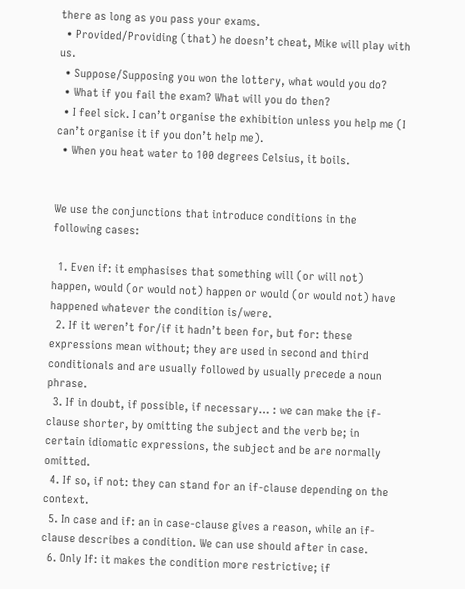there as long as you pass your exams.
  • Provided/Providing (that) he doesn’t cheat, Mike will play with us.
  • Suppose/Supposing you won the lottery, what would you do?
  • What if you fail the exam? What will you do then?
  • I feel sick. I can’t organise the exhibition unless you help me (I can’t organise it if you don’t help me).
  • When you heat water to 100 degrees Celsius, it boils.


We use the conjunctions that introduce conditions in the following cases:

  1. Even if: it emphasises that something will (or will not) happen, would (or would not) happen or would (or would not) have happened whatever the condition is/were.
  2. If it weren’t for/if it hadn’t been for, but for: these expressions mean without; they are used in second and third conditionals and are usually followed by usually precede a noun phrase.
  3. If in doubt, if possible, if necessary… : we can make the if-clause shorter, by omitting the subject and the verb be; in certain idiomatic expressions, the subject and be are normally omitted.
  4. If so, if not: they can stand for an if-clause depending on the context.
  5. In case and if: an in case-clause gives a reason, while an if-clause describes a condition. We can use should after in case.
  6. Only If: it makes the condition more restrictive; if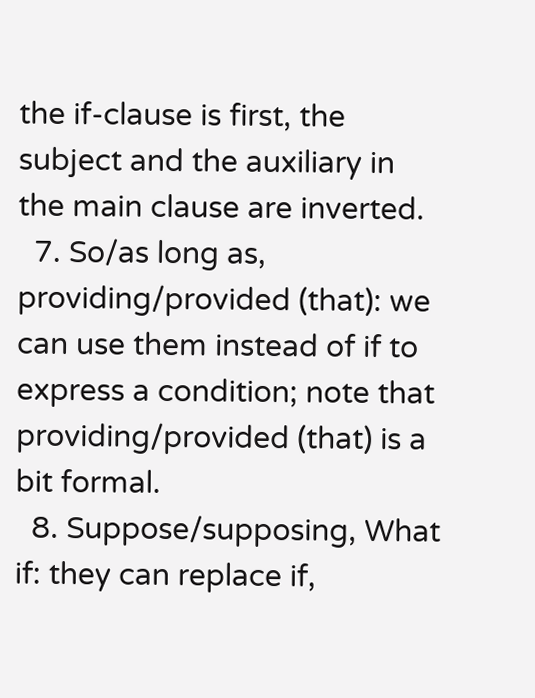the if-clause is first, the subject and the auxiliary in the main clause are inverted.
  7. So/as long as, providing/provided (that): we can use them instead of if to express a condition; note that providing/provided (that) is a bit formal.
  8. Suppose/supposing, What if: they can replace if,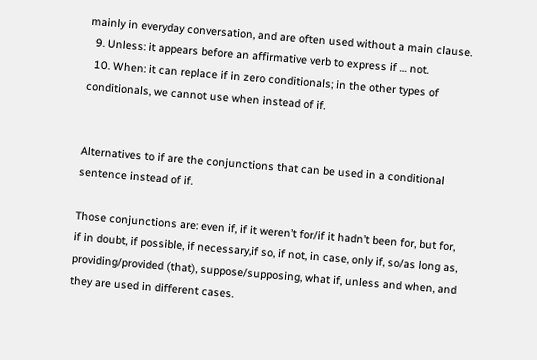mainly in everyday conversation, and are often used without a main clause.
  9. Unless: it appears before an affirmative verb to express if … not.
  10. When: it can replace if in zero conditionals; in the other types of conditionals, we cannot use when instead of if.


Alternatives to if are the conjunctions that can be used in a conditional sentence instead of if.

Those conjunctions are: even if, if it weren’t for/if it hadn’t been for, but for, if in doubt, if possible, if necessary,if so, if not, in case, only if, so/as long as, providing/provided (that), suppose/supposing, what if, unless and when, and they are used in different cases.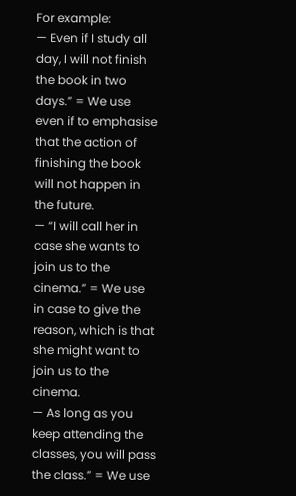For example:
— Even if I study all day, I will not finish the book in two days.” = We use even if to emphasise that the action of finishing the book will not happen in the future.
— “I will call her in case she wants to join us to the cinema.” = We use in case to give the reason, which is that she might want to join us to the cinema.
— As long as you keep attending the classes, you will pass the class.” = We use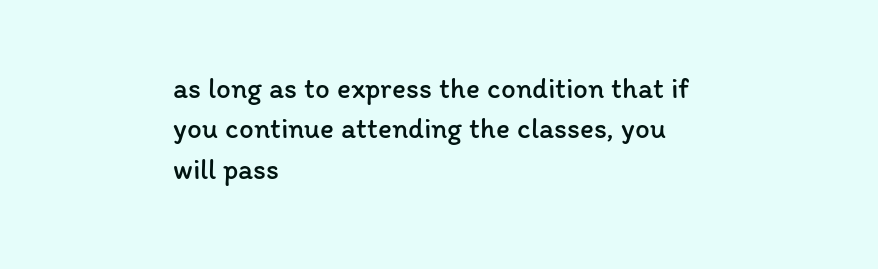as long as to express the condition that if you continue attending the classes, you will pass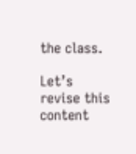the class.

Let’s revise this content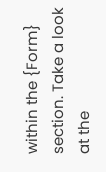within the {Form} section. Take a look at the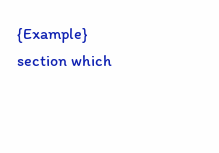{Example} section which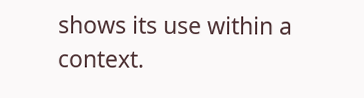shows its use within a context.